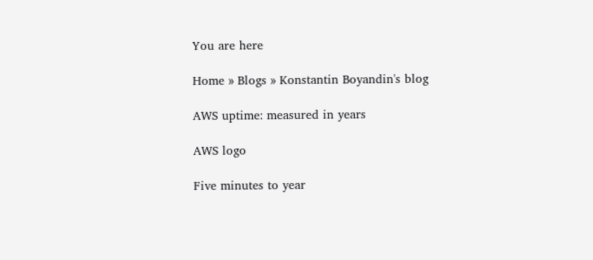You are here

Home » Blogs » Konstantin Boyandin's blog

AWS uptime: measured in years

AWS logo

Five minutes to year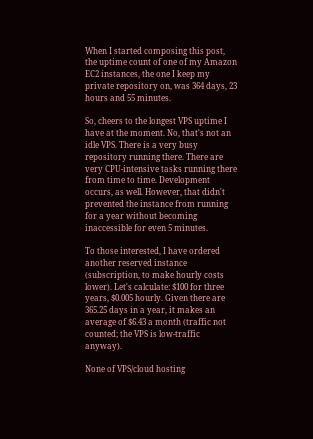When I started composing this post, the uptime count of one of my Amazon EC2 instances, the one I keep my private repository on, was 364 days, 23 hours and 55 minutes.

So, cheers to the longest VPS uptime I have at the moment. No, that's not an idle VPS. There is a very busy repository running there. There are very CPU-intensive tasks running there from time to time. Development occurs, as well. However, that didn't prevented the instance from running for a year without becoming inaccessible for even 5 minutes.

To those interested, I have ordered another reserved instance (subscription, to make hourly costs lower). Let's calculate: $100 for three years, $0.005 hourly. Given there are 365.25 days in a year, it makes an average of $6.43 a month (traffic not counted; the VPS is low-traffic anyway).

None of VPS/cloud hosting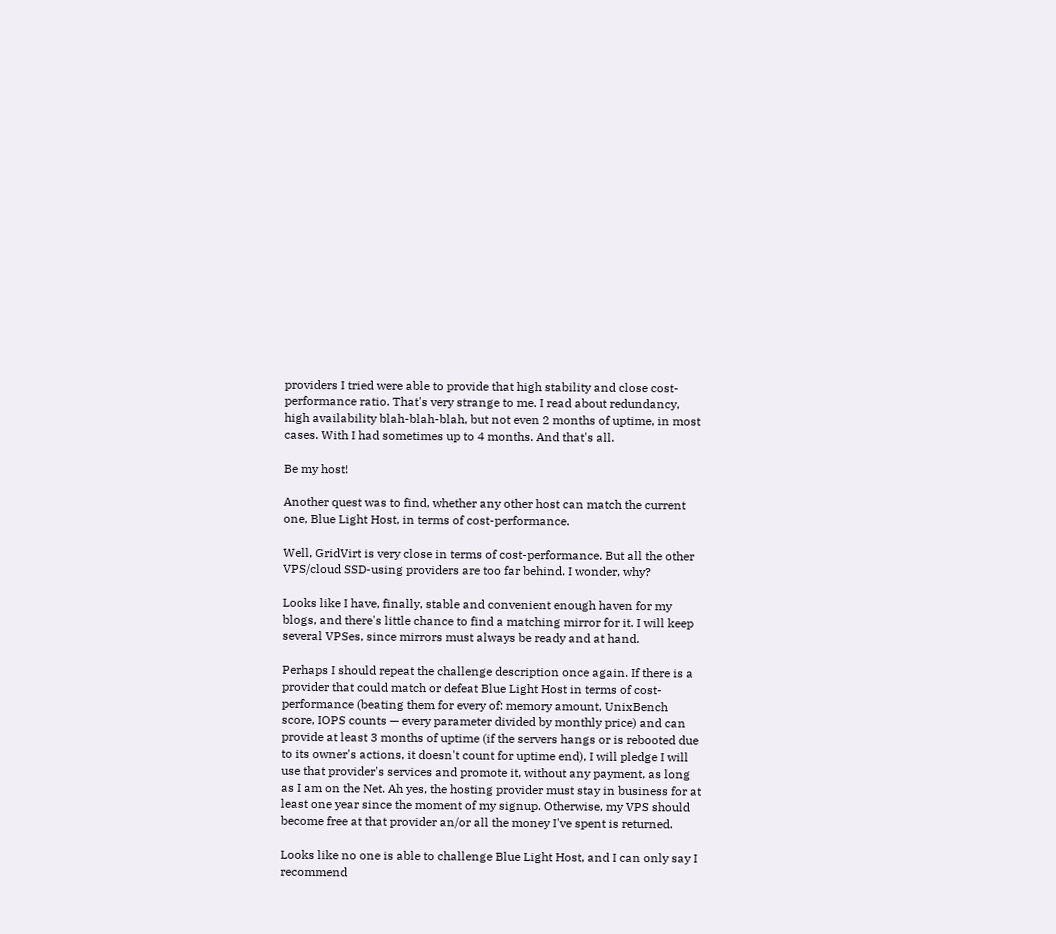providers I tried were able to provide that high stability and close cost-performance ratio. That's very strange to me. I read about redundancy, high availability blah-blah-blah, but not even 2 months of uptime, in most cases. With I had sometimes up to 4 months. And that's all.

Be my host!

Another quest was to find, whether any other host can match the current one, Blue Light Host, in terms of cost-performance.

Well, GridVirt is very close in terms of cost-performance. But all the other VPS/cloud SSD-using providers are too far behind. I wonder, why?

Looks like I have, finally, stable and convenient enough haven for my blogs, and there's little chance to find a matching mirror for it. I will keep several VPSes, since mirrors must always be ready and at hand.

Perhaps I should repeat the challenge description once again. If there is a provider that could match or defeat Blue Light Host in terms of cost-performance (beating them for every of: memory amount, UnixBench score, IOPS counts — every parameter divided by monthly price) and can provide at least 3 months of uptime (if the servers hangs or is rebooted due to its owner's actions, it doesn't count for uptime end), I will pledge I will use that provider's services and promote it, without any payment, as long as I am on the Net. Ah yes, the hosting provider must stay in business for at least one year since the moment of my signup. Otherwise, my VPS should become free at that provider an/or all the money I've spent is returned.

Looks like no one is able to challenge Blue Light Host, and I can only say I recommend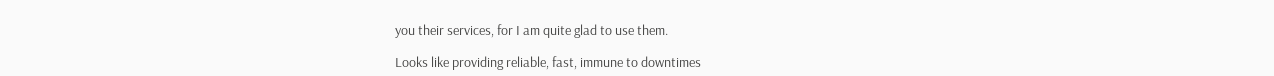you their services, for I am quite glad to use them.

Looks like providing reliable, fast, immune to downtimes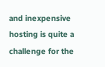and inexpensive hosting is quite a challenge for the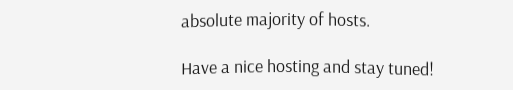absolute majority of hosts.

Have a nice hosting and stay tuned!